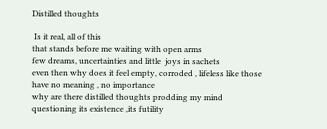Distilled thoughts

 Is it real, all of this
that stands before me waiting with open arms
few dreams, uncertainties and little  joys in sachets
even then why does it feel empty, corroded , lifeless like those have no meaning , no importance
why are there distilled thoughts prodding my mind
questioning its existence ,its futility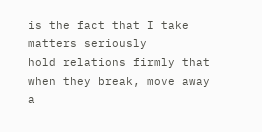is the fact that I take matters seriously
hold relations firmly that when they break, move away
a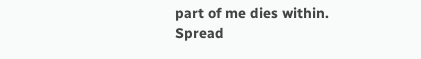part of me dies within.
Spread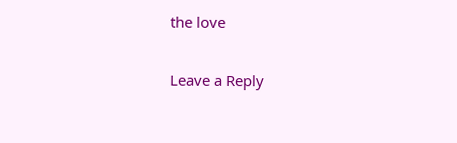the love

Leave a Reply